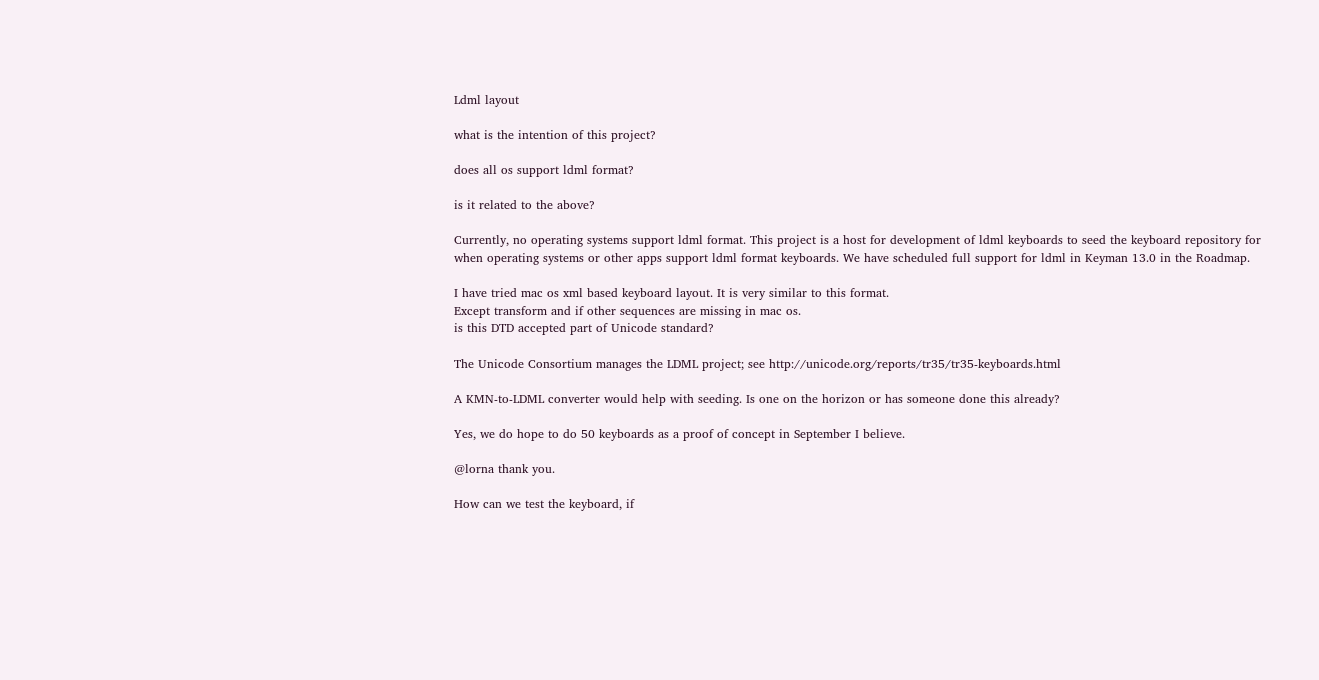Ldml layout

what is the intention of this project?

does all os support ldml format?

is it related to the above?

Currently, no operating systems support ldml format. This project is a host for development of ldml keyboards to seed the keyboard repository for when operating systems or other apps support ldml format keyboards. We have scheduled full support for ldml in Keyman 13.0 in the Roadmap.

I have tried mac os xml based keyboard layout. It is very similar to this format.
Except transform and if other sequences are missing in mac os.
is this DTD accepted part of Unicode standard?

The Unicode Consortium manages the LDML project; see http://unicode.org/reports/tr35/tr35-keyboards.html

A KMN-to-LDML converter would help with seeding. Is one on the horizon or has someone done this already?

Yes, we do hope to do 50 keyboards as a proof of concept in September I believe.

@lorna thank you.

How can we test the keyboard, if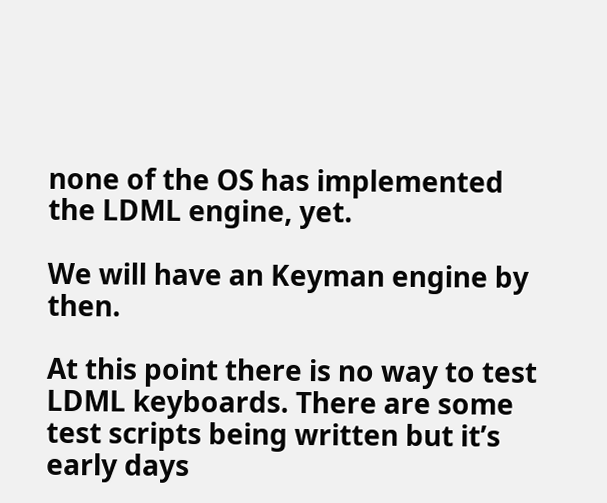none of the OS has implemented the LDML engine, yet.

We will have an Keyman engine by then.

At this point there is no way to test LDML keyboards. There are some test scripts being written but it’s early days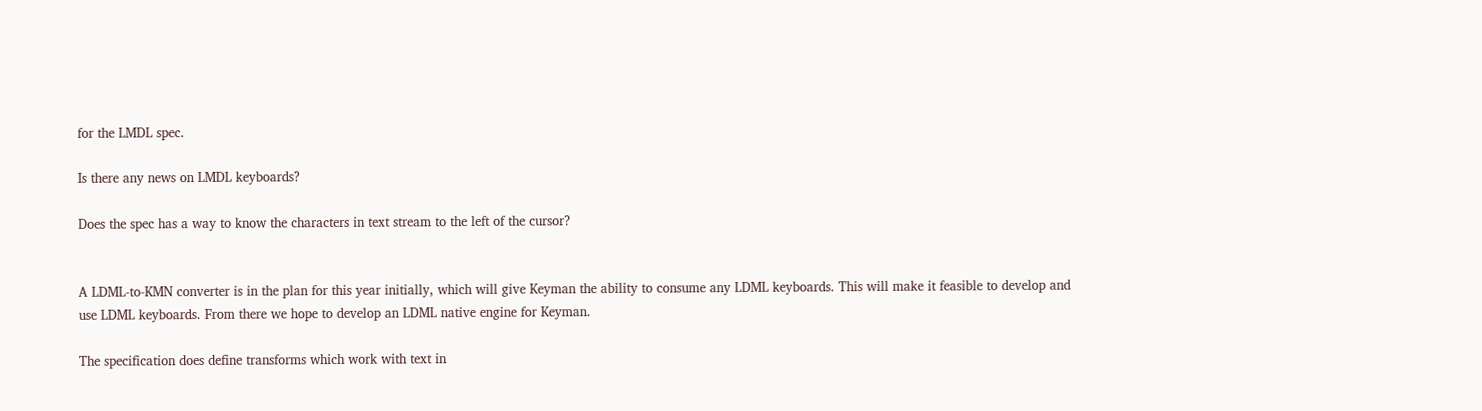for the LMDL spec.

Is there any news on LMDL keyboards?

Does the spec has a way to know the characters in text stream to the left of the cursor?


A LDML-to-KMN converter is in the plan for this year initially, which will give Keyman the ability to consume any LDML keyboards. This will make it feasible to develop and use LDML keyboards. From there we hope to develop an LDML native engine for Keyman.

The specification does define transforms which work with text in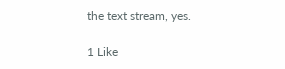the text stream, yes.

1 Like